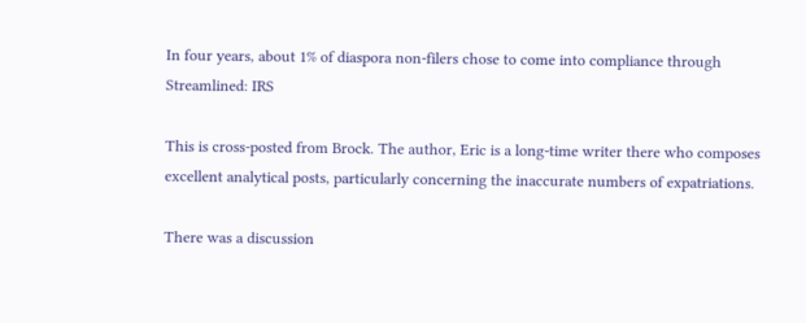In four years, about 1% of diaspora non-filers chose to come into compliance through Streamlined: IRS

This is cross-posted from Brock. The author, Eric is a long-time writer there who composes excellent analytical posts, particularly concerning the inaccurate numbers of expatriations.

There was a discussion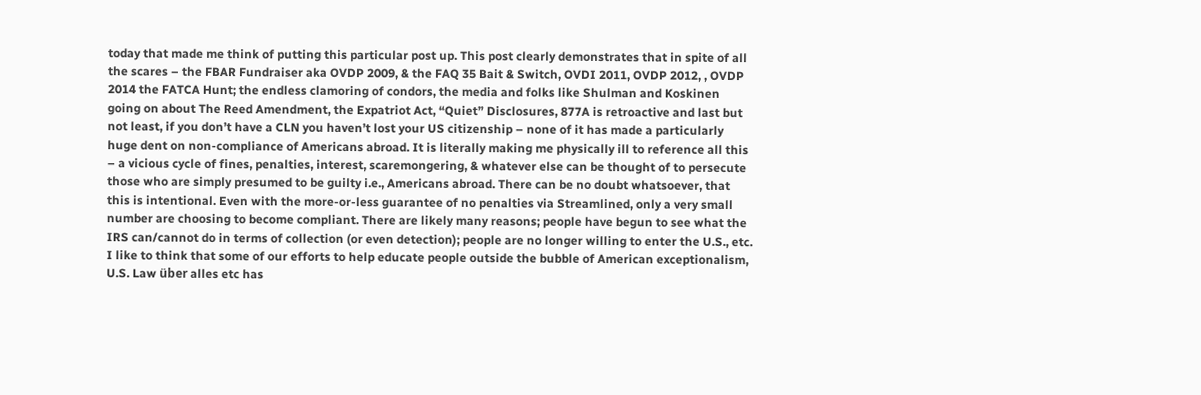today that made me think of putting this particular post up. This post clearly demonstrates that in spite of all the scares – the FBAR Fundraiser aka OVDP 2009, & the FAQ 35 Bait & Switch, OVDI 2011, OVDP 2012, , OVDP 2014 the FATCA Hunt; the endless clamoring of condors, the media and folks like Shulman and Koskinen going on about The Reed Amendment, the Expatriot Act, “Quiet” Disclosures, 877A is retroactive and last but not least, if you don’t have a CLN you haven’t lost your US citizenship – none of it has made a particularly huge dent on non-compliance of Americans abroad. It is literally making me physically ill to reference all this – a vicious cycle of fines, penalties, interest, scaremongering, & whatever else can be thought of to persecute those who are simply presumed to be guilty i.e., Americans abroad. There can be no doubt whatsoever, that this is intentional. Even with the more-or-less guarantee of no penalties via Streamlined, only a very small number are choosing to become compliant. There are likely many reasons; people have begun to see what the IRS can/cannot do in terms of collection (or even detection); people are no longer willing to enter the U.S., etc. I like to think that some of our efforts to help educate people outside the bubble of American exceptionalism, U.S. Law über alles etc has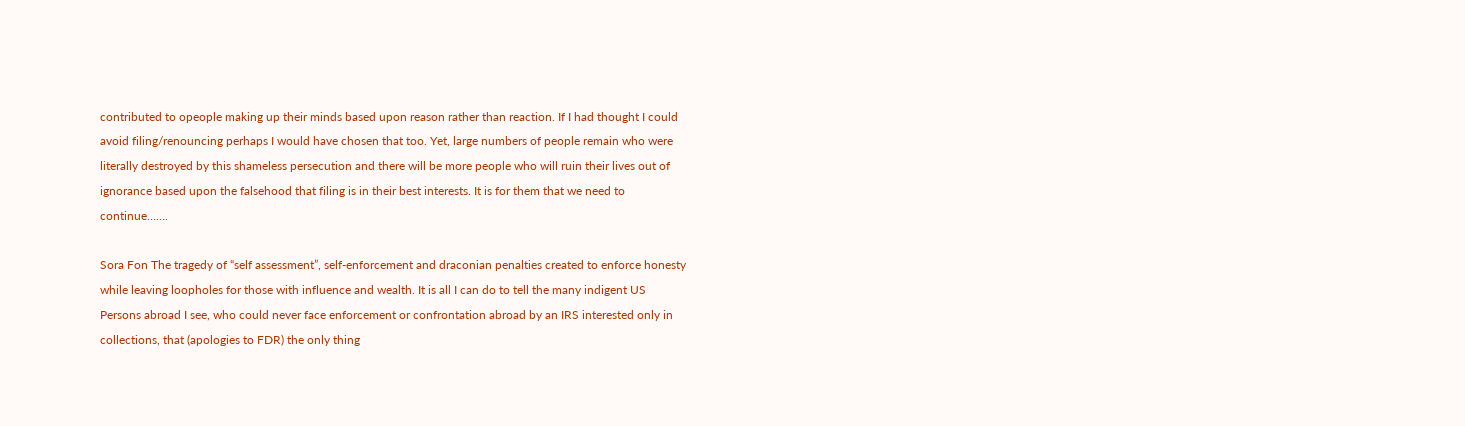contributed to opeople making up their minds based upon reason rather than reaction. If I had thought I could avoid filing/renouncing perhaps I would have chosen that too. Yet, large numbers of people remain who were literally destroyed by this shameless persecution and there will be more people who will ruin their lives out of ignorance based upon the falsehood that filing is in their best interests. It is for them that we need to continue…….

Sora Fon The tragedy of “self assessment”, self-enforcement and draconian penalties created to enforce honesty while leaving loopholes for those with influence and wealth. It is all I can do to tell the many indigent US Persons abroad I see, who could never face enforcement or confrontation abroad by an IRS interested only in collections, that (apologies to FDR) the only thing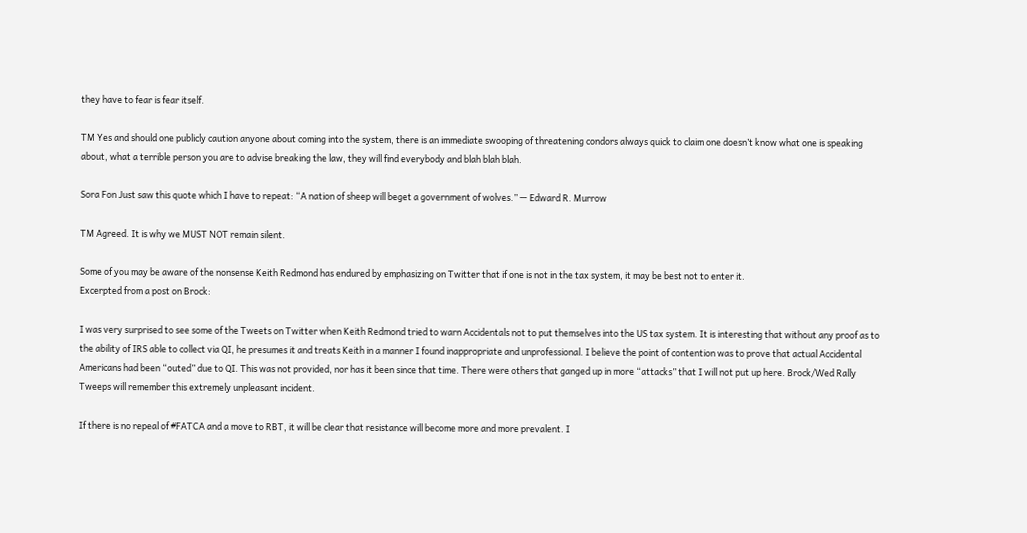they have to fear is fear itself.

TM Yes and should one publicly caution anyone about coming into the system, there is an immediate swooping of threatening condors always quick to claim one doesn’t know what one is speaking about, what a terrible person you are to advise breaking the law, they will find everybody and blah blah blah.

Sora Fon Just saw this quote which I have to repeat: “A nation of sheep will beget a government of wolves.” — Edward R. Murrow

TM Agreed. It is why we MUST NOT remain silent.

Some of you may be aware of the nonsense Keith Redmond has endured by emphasizing on Twitter that if one is not in the tax system, it may be best not to enter it.
Excerpted from a post on Brock:

I was very surprised to see some of the Tweets on Twitter when Keith Redmond tried to warn Accidentals not to put themselves into the US tax system. It is interesting that without any proof as to the ability of IRS able to collect via QI, he presumes it and treats Keith in a manner I found inappropriate and unprofessional. I believe the point of contention was to prove that actual Accidental Americans had been “outed” due to QI. This was not provided, nor has it been since that time. There were others that ganged up in more “attacks” that I will not put up here. Brock/Wed Rally Tweeps will remember this extremely unpleasant incident.

If there is no repeal of #FATCA and a move to RBT, it will be clear that resistance will become more and more prevalent. I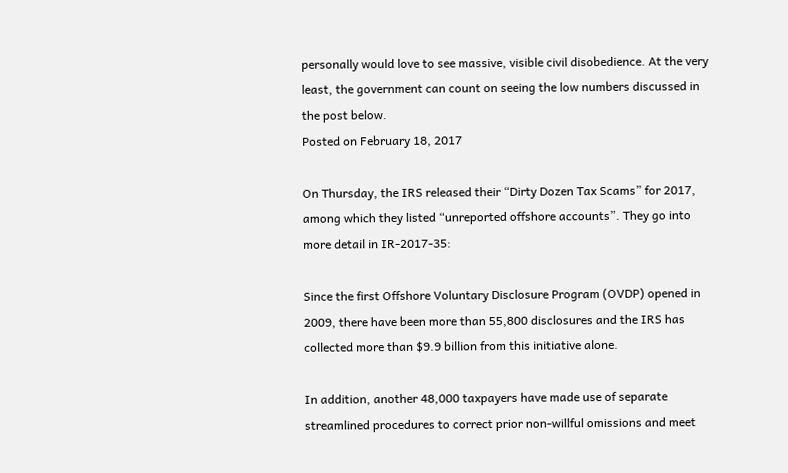personally would love to see massive, visible civil disobedience. At the very least, the government can count on seeing the low numbers discussed in the post below.
Posted on February 18, 2017

On Thursday, the IRS released their “Dirty Dozen Tax Scams” for 2017, among which they listed “unreported offshore accounts”. They go into more detail in IR-2017-35:

Since the first Offshore Voluntary Disclosure Program (OVDP) opened in 2009, there have been more than 55,800 disclosures and the IRS has collected more than $9.9 billion from this initiative alone.

In addition, another 48,000 taxpayers have made use of separate streamlined procedures to correct prior non-willful omissions and meet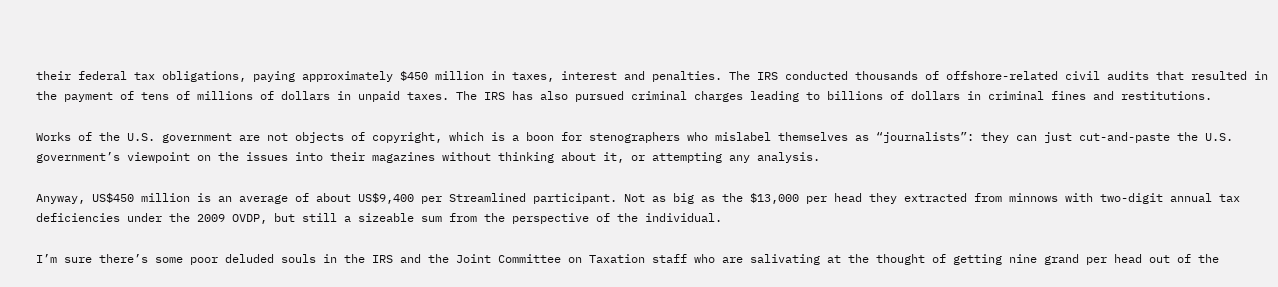their federal tax obligations, paying approximately $450 million in taxes, interest and penalties. The IRS conducted thousands of offshore-related civil audits that resulted in the payment of tens of millions of dollars in unpaid taxes. The IRS has also pursued criminal charges leading to billions of dollars in criminal fines and restitutions.

Works of the U.S. government are not objects of copyright, which is a boon for stenographers who mislabel themselves as “journalists”: they can just cut-and-paste the U.S. government’s viewpoint on the issues into their magazines without thinking about it, or attempting any analysis.

Anyway, US$450 million is an average of about US$9,400 per Streamlined participant. Not as big as the $13,000 per head they extracted from minnows with two-digit annual tax deficiencies under the 2009 OVDP, but still a sizeable sum from the perspective of the individual.

I’m sure there’s some poor deluded souls in the IRS and the Joint Committee on Taxation staff who are salivating at the thought of getting nine grand per head out of the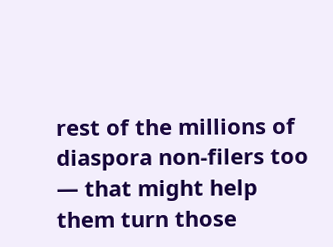rest of the millions of diaspora non-filers too — that might help them turn those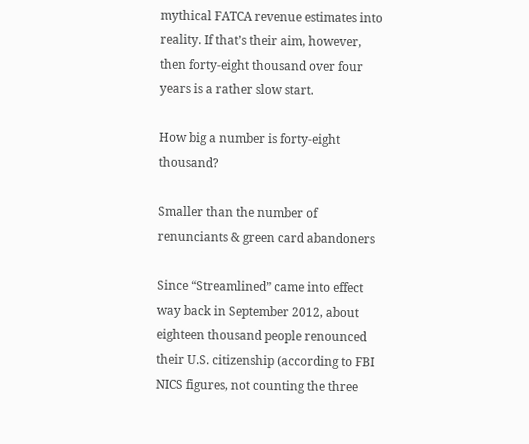mythical FATCA revenue estimates into reality. If that’s their aim, however, then forty-eight thousand over four years is a rather slow start.

How big a number is forty-eight thousand?

Smaller than the number of renunciants & green card abandoners

Since “Streamlined” came into effect way back in September 2012, about eighteen thousand people renounced their U.S. citizenship (according to FBI NICS figures, not counting the three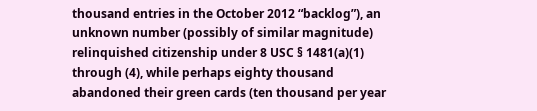thousand entries in the October 2012 “backlog”), an unknown number (possibly of similar magnitude) relinquished citizenship under 8 USC § 1481(a)(1) through (4), while perhaps eighty thousand abandoned their green cards (ten thousand per year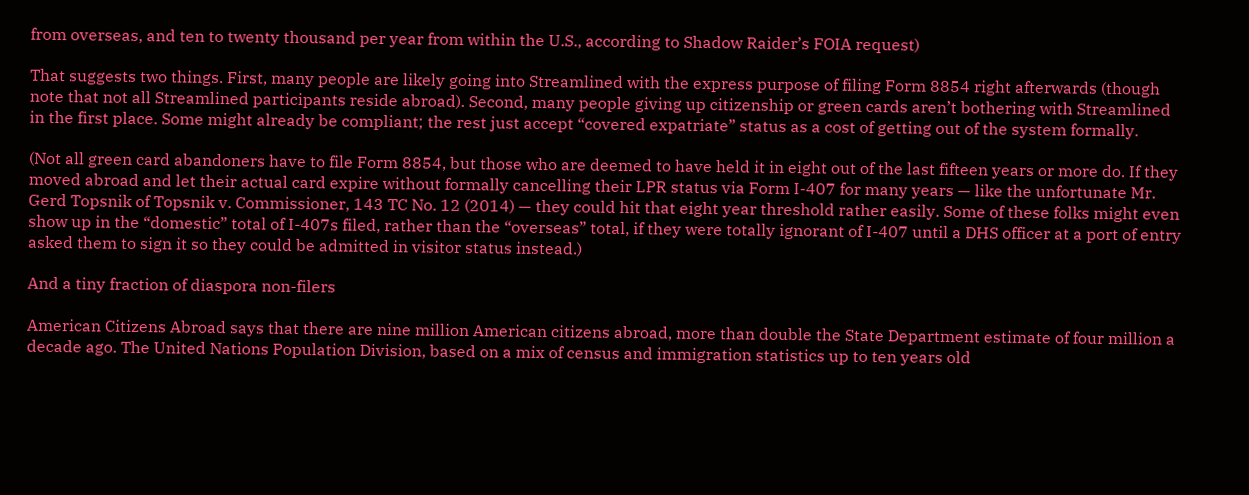from overseas, and ten to twenty thousand per year from within the U.S., according to Shadow Raider’s FOIA request)

That suggests two things. First, many people are likely going into Streamlined with the express purpose of filing Form 8854 right afterwards (though note that not all Streamlined participants reside abroad). Second, many people giving up citizenship or green cards aren’t bothering with Streamlined in the first place. Some might already be compliant; the rest just accept “covered expatriate” status as a cost of getting out of the system formally.

(Not all green card abandoners have to file Form 8854, but those who are deemed to have held it in eight out of the last fifteen years or more do. If they moved abroad and let their actual card expire without formally cancelling their LPR status via Form I-407 for many years — like the unfortunate Mr. Gerd Topsnik of Topsnik v. Commissioner, 143 TC No. 12 (2014) — they could hit that eight year threshold rather easily. Some of these folks might even show up in the “domestic” total of I-407s filed, rather than the “overseas” total, if they were totally ignorant of I-407 until a DHS officer at a port of entry asked them to sign it so they could be admitted in visitor status instead.)

And a tiny fraction of diaspora non-filers

American Citizens Abroad says that there are nine million American citizens abroad, more than double the State Department estimate of four million a decade ago. The United Nations Population Division, based on a mix of census and immigration statistics up to ten years old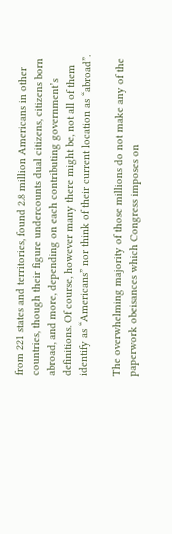from 221 states and territories, found 2.8 million Americans in other countries, though their figure undercounts dual citizens, citizens born abroad, and more, depending on each contributing government’s definitions. Of course, however many there might be, not all of them identify as “Americans” nor think of their current location as “abroad”.

The overwhelming majority of those millions do not make any of the paperwork obeisances which Congress imposes on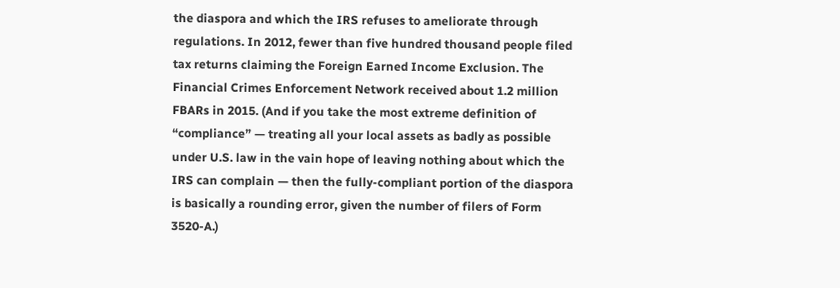the diaspora and which the IRS refuses to ameliorate through regulations. In 2012, fewer than five hundred thousand people filed tax returns claiming the Foreign Earned Income Exclusion. The Financial Crimes Enforcement Network received about 1.2 million FBARs in 2015. (And if you take the most extreme definition of “compliance” — treating all your local assets as badly as possible under U.S. law in the vain hope of leaving nothing about which the IRS can complain — then the fully-compliant portion of the diaspora is basically a rounding error, given the number of filers of Form 3520-A.)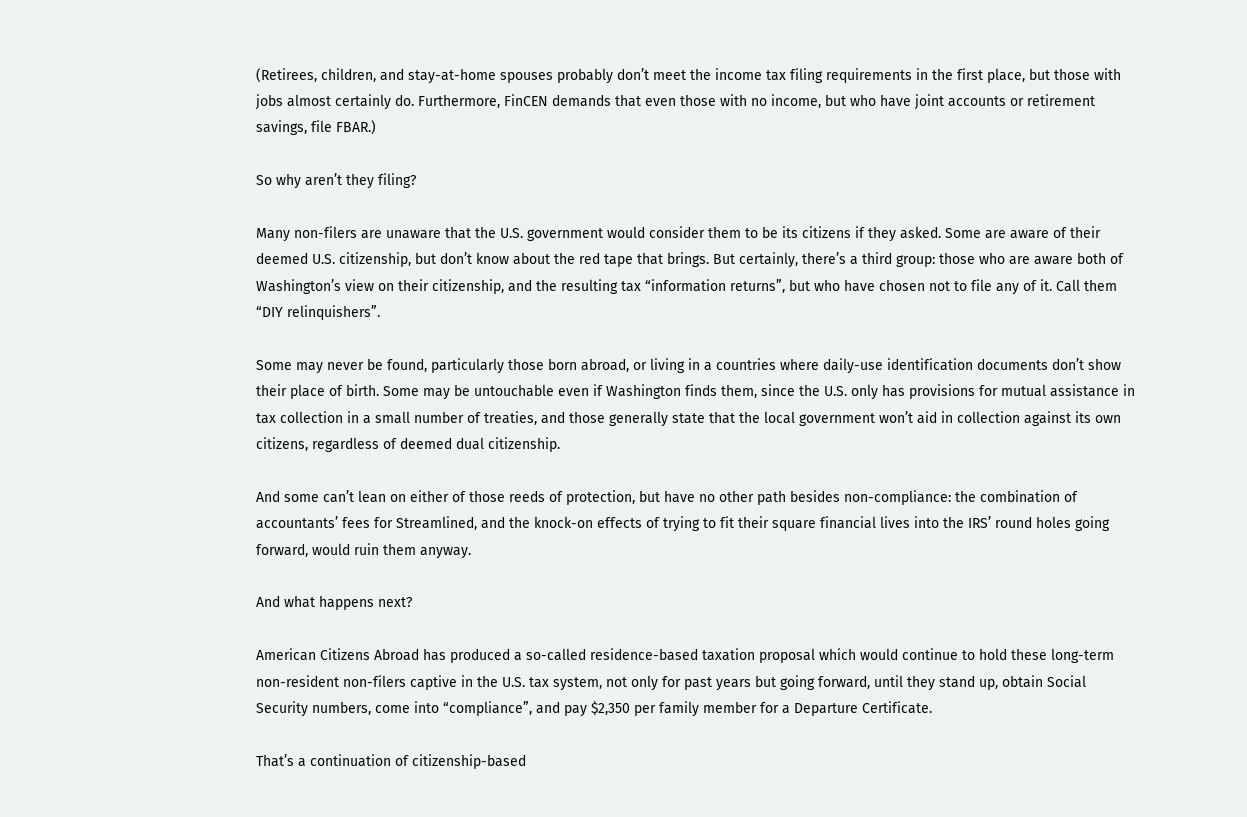(Retirees, children, and stay-at-home spouses probably don’t meet the income tax filing requirements in the first place, but those with jobs almost certainly do. Furthermore, FinCEN demands that even those with no income, but who have joint accounts or retirement savings, file FBAR.)

So why aren’t they filing?

Many non-filers are unaware that the U.S. government would consider them to be its citizens if they asked. Some are aware of their deemed U.S. citizenship, but don’t know about the red tape that brings. But certainly, there’s a third group: those who are aware both of Washington’s view on their citizenship, and the resulting tax “information returns”, but who have chosen not to file any of it. Call them “DIY relinquishers”.

Some may never be found, particularly those born abroad, or living in a countries where daily-use identification documents don’t show their place of birth. Some may be untouchable even if Washington finds them, since the U.S. only has provisions for mutual assistance in tax collection in a small number of treaties, and those generally state that the local government won’t aid in collection against its own citizens, regardless of deemed dual citizenship.

And some can’t lean on either of those reeds of protection, but have no other path besides non-compliance: the combination of accountants’ fees for Streamlined, and the knock-on effects of trying to fit their square financial lives into the IRS’ round holes going forward, would ruin them anyway.

And what happens next?

American Citizens Abroad has produced a so-called residence-based taxation proposal which would continue to hold these long-term non-resident non-filers captive in the U.S. tax system, not only for past years but going forward, until they stand up, obtain Social Security numbers, come into “compliance”, and pay $2,350 per family member for a Departure Certificate.

That’s a continuation of citizenship-based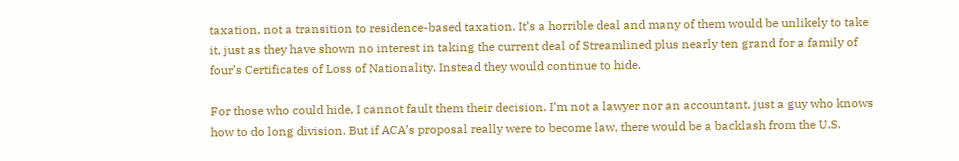taxation, not a transition to residence-based taxation. It’s a horrible deal and many of them would be unlikely to take it, just as they have shown no interest in taking the current deal of Streamlined plus nearly ten grand for a family of four’s Certificates of Loss of Nationality. Instead they would continue to hide.

For those who could hide, I cannot fault them their decision. I’m not a lawyer nor an accountant, just a guy who knows how to do long division. But if ACA’s proposal really were to become law, there would be a backlash from the U.S.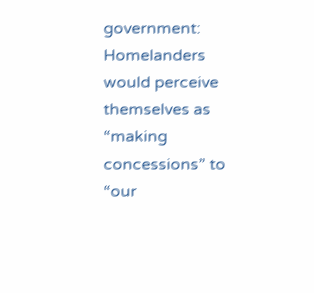government: Homelanders would perceive themselves as “making concessions” to “our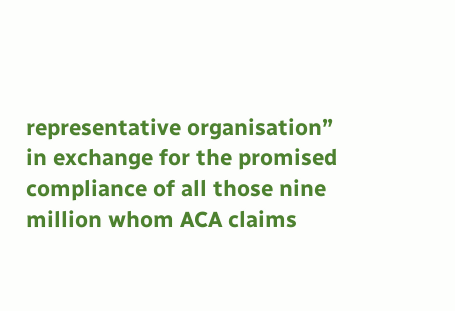representative organisation” in exchange for the promised compliance of all those nine million whom ACA claims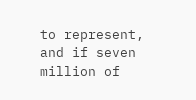to represent, and if seven million of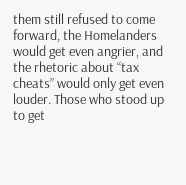them still refused to come forward, the Homelanders would get even angrier, and the rhetoric about “tax cheats” would only get even louder. Those who stood up to get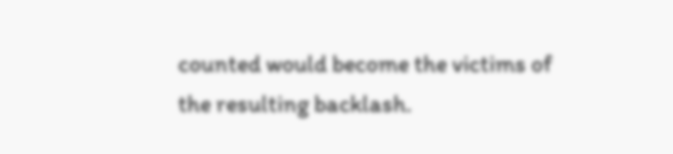counted would become the victims of the resulting backlash.